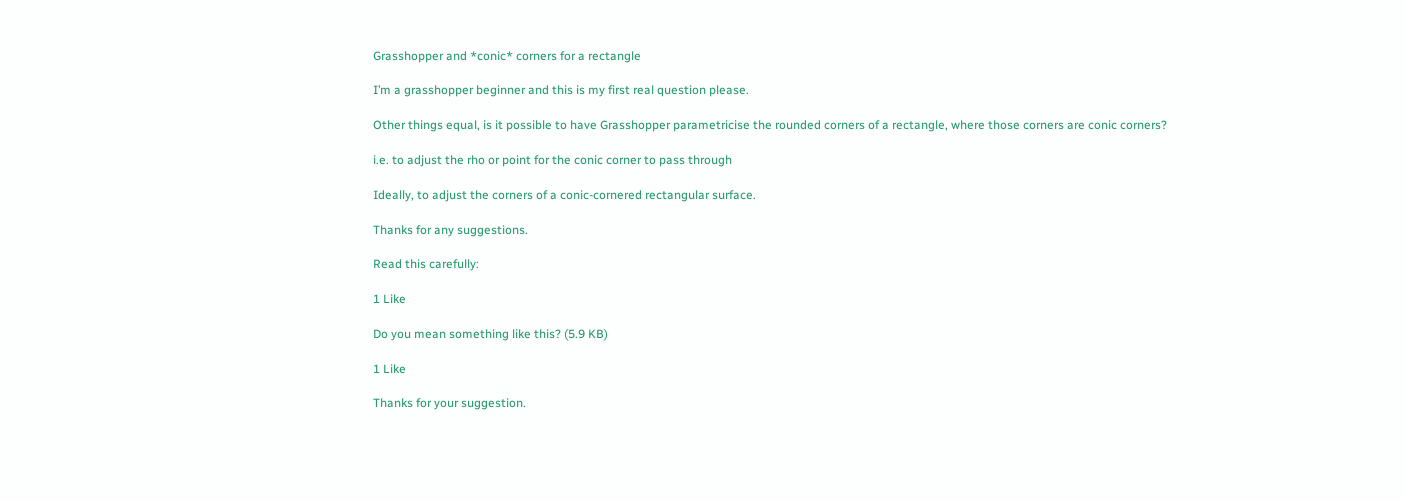Grasshopper and *conic* corners for a rectangle

I’m a grasshopper beginner and this is my first real question please.

Other things equal, is it possible to have Grasshopper parametricise the rounded corners of a rectangle, where those corners are conic corners?

i.e. to adjust the rho or point for the conic corner to pass through

Ideally, to adjust the corners of a conic-cornered rectangular surface.

Thanks for any suggestions.

Read this carefully:

1 Like

Do you mean something like this? (5.9 KB)

1 Like

Thanks for your suggestion.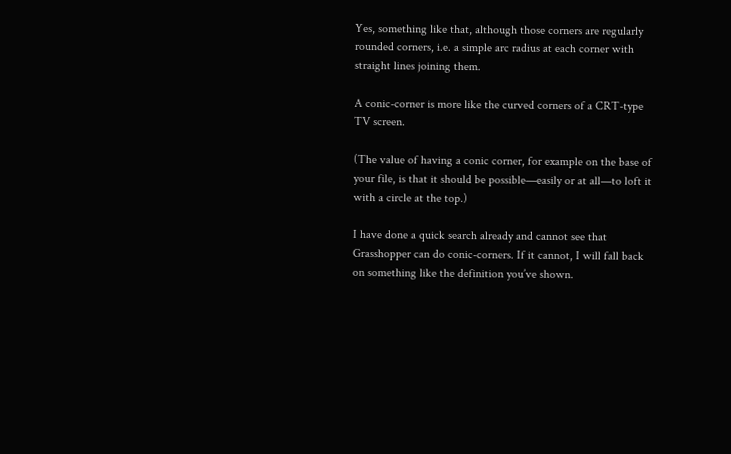Yes, something like that, although those corners are regularly rounded corners, i.e. a simple arc radius at each corner with straight lines joining them.

A conic-corner is more like the curved corners of a CRT-type TV screen.

(The value of having a conic corner, for example on the base of your file, is that it should be possible—easily or at all—to loft it with a circle at the top.)

I have done a quick search already and cannot see that Grasshopper can do conic-corners. If it cannot, I will fall back on something like the definition you’ve shown.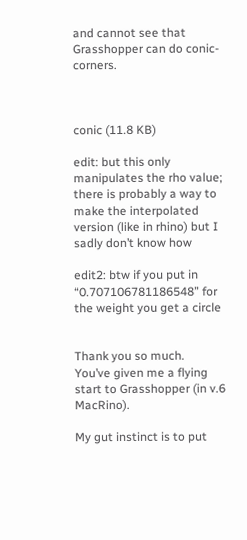and cannot see that Grasshopper can do conic-corners.



conic (11.8 KB)

edit: but this only manipulates the rho value; there is probably a way to make the interpolated version (like in rhino) but I sadly don’t know how

edit2: btw if you put in “0.707106781186548” for the weight you get a circle


Thank you so much.
You’ve given me a flying start to Grasshopper (in v.6 MacRino).

My gut instinct is to put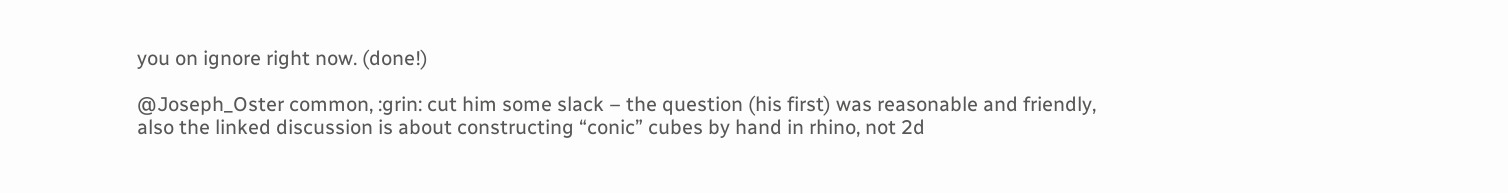you on ignore right now. (done!)

@Joseph_Oster common, :grin: cut him some slack – the question (his first) was reasonable and friendly,
also the linked discussion is about constructing “conic” cubes by hand in rhino, not 2d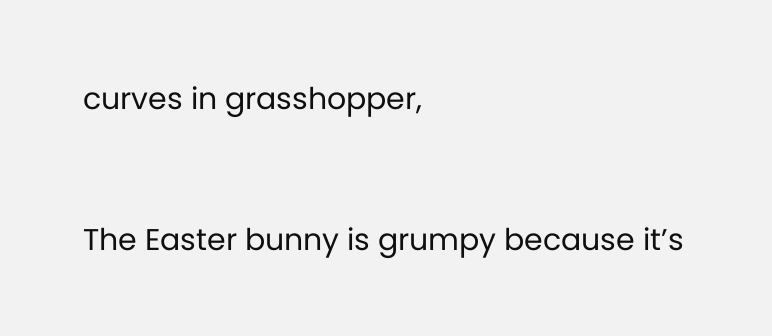curves in grasshopper,


The Easter bunny is grumpy because it’s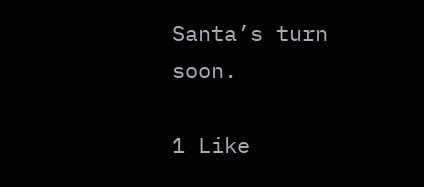Santa’s turn soon.

1 Like